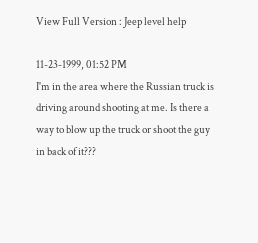View Full Version : Jeep level help

11-23-1999, 01:52 PM
I'm in the area where the Russian truck is driving around shooting at me. Is there a way to blow up the truck or shoot the guy in back of it???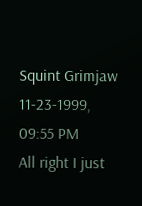Squint Grimjaw
11-23-1999, 09:55 PM
All right I just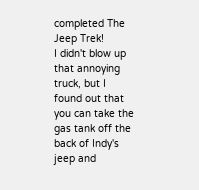completed The Jeep Trek!
I didn't blow up that annoying truck, but I found out that you can take the gas tank off the back of Indy's jeep and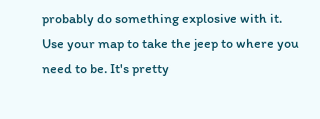probably do something explosive with it.
Use your map to take the jeep to where you need to be. It's pretty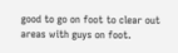good to go on foot to clear out areas with guys on foot.